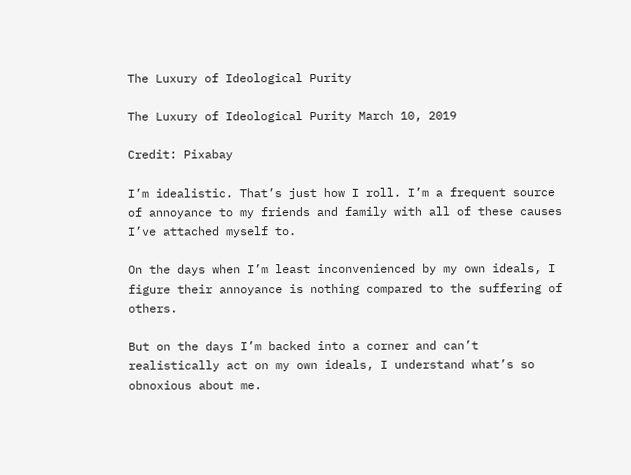The Luxury of Ideological Purity

The Luxury of Ideological Purity March 10, 2019

Credit: Pixabay

I’m idealistic. That’s just how I roll. I’m a frequent source of annoyance to my friends and family with all of these causes I’ve attached myself to.

On the days when I’m least inconvenienced by my own ideals, I figure their annoyance is nothing compared to the suffering of others.

But on the days I’m backed into a corner and can’t realistically act on my own ideals, I understand what’s so obnoxious about me.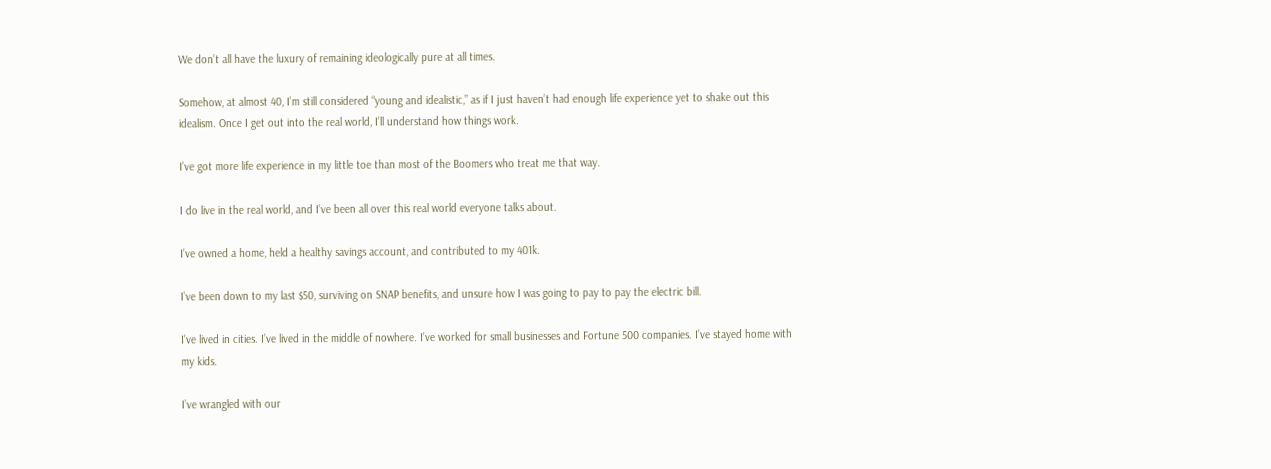We don’t all have the luxury of remaining ideologically pure at all times.

Somehow, at almost 40, I’m still considered “young and idealistic,” as if I just haven’t had enough life experience yet to shake out this idealism. Once I get out into the real world, I’ll understand how things work.

I’ve got more life experience in my little toe than most of the Boomers who treat me that way.

I do live in the real world, and I’ve been all over this real world everyone talks about.

I’ve owned a home, held a healthy savings account, and contributed to my 401k.

I’ve been down to my last $50, surviving on SNAP benefits, and unsure how I was going to pay to pay the electric bill.

I’ve lived in cities. I’ve lived in the middle of nowhere. I’ve worked for small businesses and Fortune 500 companies. I’ve stayed home with my kids.

I’ve wrangled with our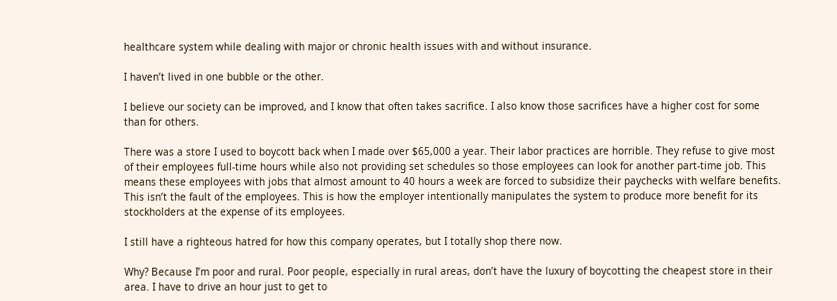healthcare system while dealing with major or chronic health issues with and without insurance.

I haven’t lived in one bubble or the other.

I believe our society can be improved, and I know that often takes sacrifice. I also know those sacrifices have a higher cost for some than for others.

There was a store I used to boycott back when I made over $65,000 a year. Their labor practices are horrible. They refuse to give most of their employees full-time hours while also not providing set schedules so those employees can look for another part-time job. This means these employees with jobs that almost amount to 40 hours a week are forced to subsidize their paychecks with welfare benefits. This isn’t the fault of the employees. This is how the employer intentionally manipulates the system to produce more benefit for its stockholders at the expense of its employees.

I still have a righteous hatred for how this company operates, but I totally shop there now.

Why? Because I’m poor and rural. Poor people, especially in rural areas, don’t have the luxury of boycotting the cheapest store in their area. I have to drive an hour just to get to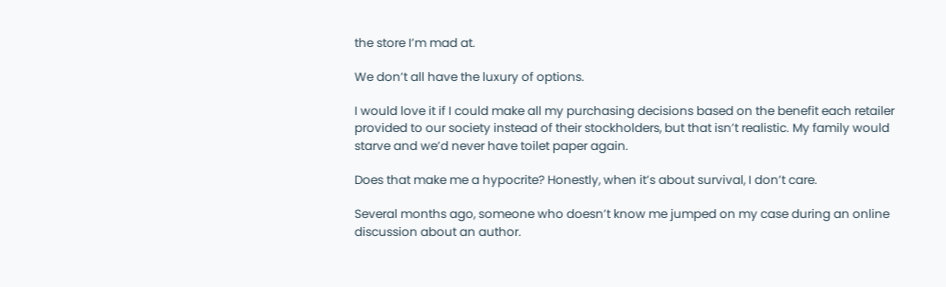the store I’m mad at.

We don’t all have the luxury of options.

I would love it if I could make all my purchasing decisions based on the benefit each retailer provided to our society instead of their stockholders, but that isn’t realistic. My family would starve and we’d never have toilet paper again.

Does that make me a hypocrite? Honestly, when it’s about survival, I don’t care.

Several months ago, someone who doesn’t know me jumped on my case during an online discussion about an author.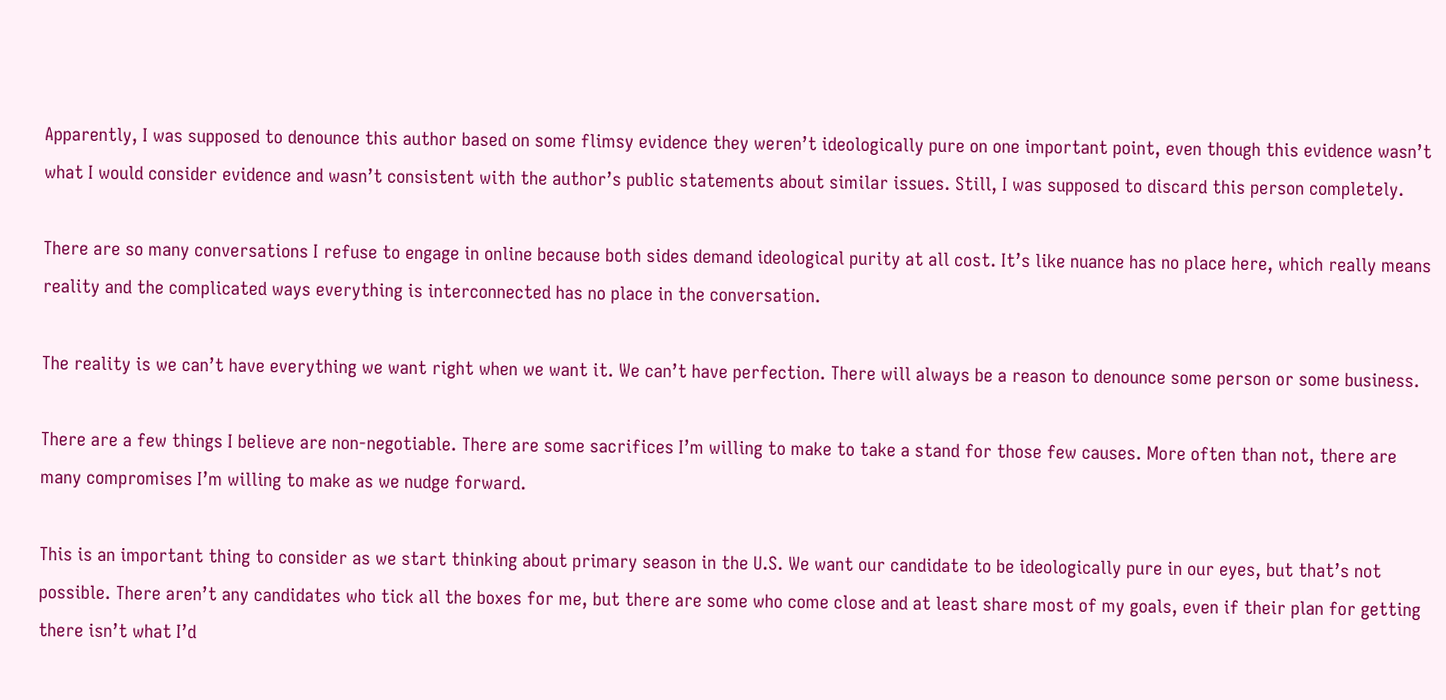Apparently, I was supposed to denounce this author based on some flimsy evidence they weren’t ideologically pure on one important point, even though this evidence wasn’t what I would consider evidence and wasn’t consistent with the author’s public statements about similar issues. Still, I was supposed to discard this person completely.

There are so many conversations I refuse to engage in online because both sides demand ideological purity at all cost. It’s like nuance has no place here, which really means reality and the complicated ways everything is interconnected has no place in the conversation.

The reality is we can’t have everything we want right when we want it. We can’t have perfection. There will always be a reason to denounce some person or some business.

There are a few things I believe are non-negotiable. There are some sacrifices I’m willing to make to take a stand for those few causes. More often than not, there are many compromises I’m willing to make as we nudge forward.

This is an important thing to consider as we start thinking about primary season in the U.S. We want our candidate to be ideologically pure in our eyes, but that’s not possible. There aren’t any candidates who tick all the boxes for me, but there are some who come close and at least share most of my goals, even if their plan for getting there isn’t what I’d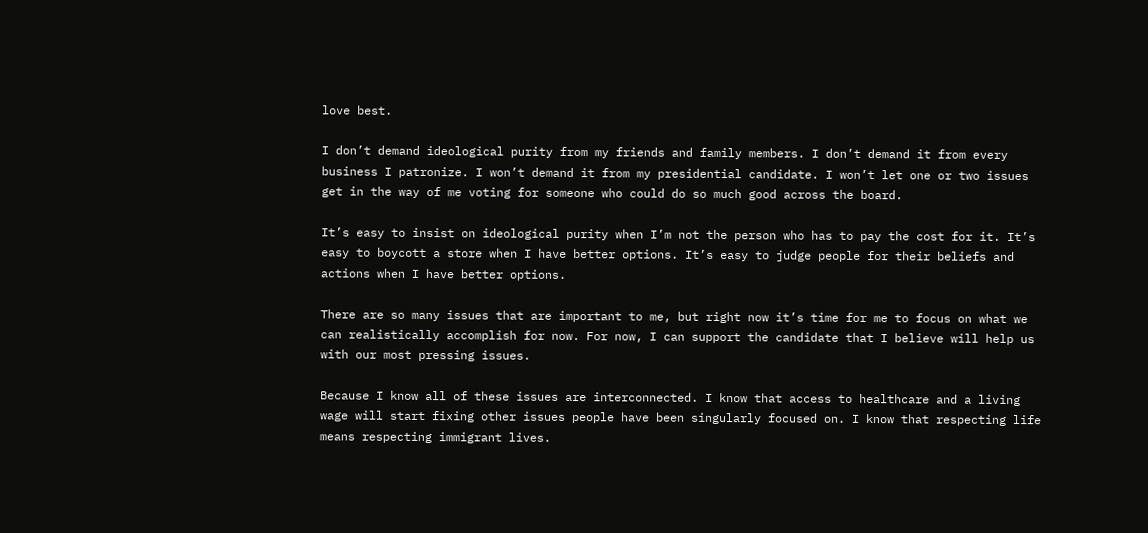love best.

I don’t demand ideological purity from my friends and family members. I don’t demand it from every business I patronize. I won’t demand it from my presidential candidate. I won’t let one or two issues get in the way of me voting for someone who could do so much good across the board.

It’s easy to insist on ideological purity when I’m not the person who has to pay the cost for it. It’s easy to boycott a store when I have better options. It’s easy to judge people for their beliefs and actions when I have better options.

There are so many issues that are important to me, but right now it’s time for me to focus on what we can realistically accomplish for now. For now, I can support the candidate that I believe will help us with our most pressing issues.

Because I know all of these issues are interconnected. I know that access to healthcare and a living wage will start fixing other issues people have been singularly focused on. I know that respecting life means respecting immigrant lives.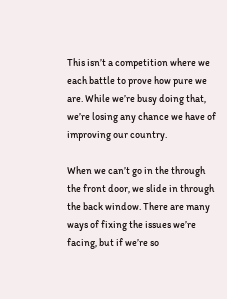This isn’t a competition where we each battle to prove how pure we are. While we’re busy doing that, we’re losing any chance we have of improving our country.

When we can’t go in the through the front door, we slide in through the back window. There are many ways of fixing the issues we’re facing, but if we’re so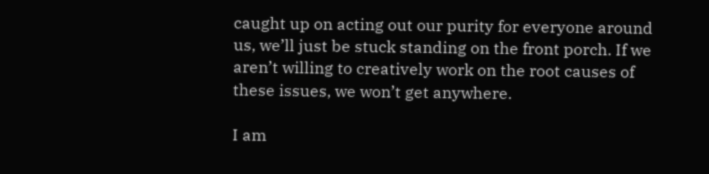caught up on acting out our purity for everyone around us, we’ll just be stuck standing on the front porch. If we aren’t willing to creatively work on the root causes of these issues, we won’t get anywhere.

I am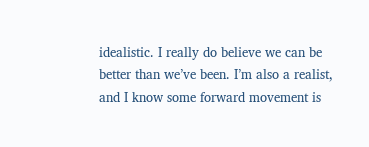idealistic. I really do believe we can be better than we’ve been. I’m also a realist, and I know some forward movement is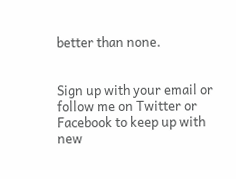better than none.


Sign up with your email or follow me on Twitter or Facebook to keep up with new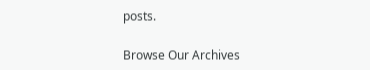posts.

Browse Our Archives